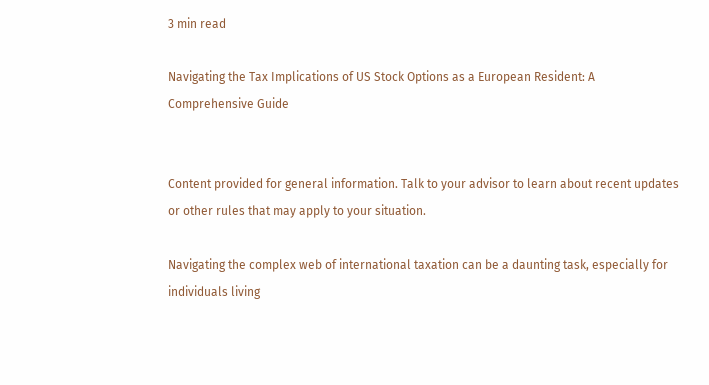3 min read

Navigating the Tax Implications of US Stock Options as a European Resident: A Comprehensive Guide


Content provided for general information. Talk to your advisor to learn about recent updates or other rules that may apply to your situation.

Navigating the complex web of international taxation can be a daunting task, especially for individuals living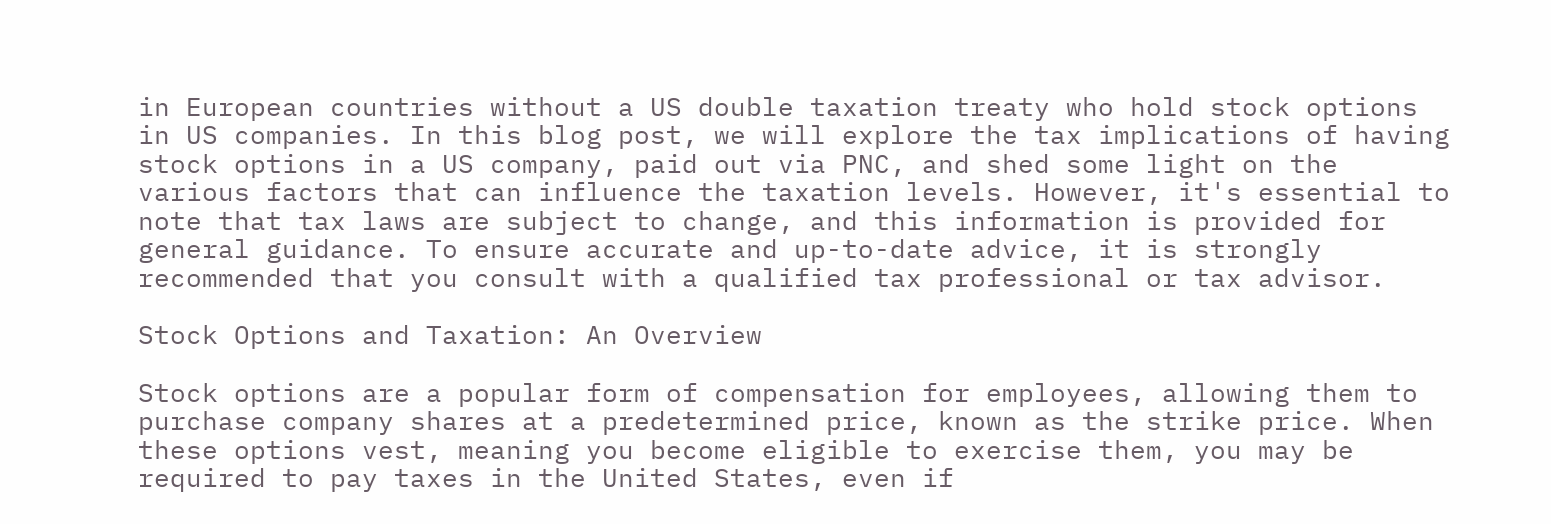in European countries without a US double taxation treaty who hold stock options in US companies. In this blog post, we will explore the tax implications of having stock options in a US company, paid out via PNC, and shed some light on the various factors that can influence the taxation levels. However, it's essential to note that tax laws are subject to change, and this information is provided for general guidance. To ensure accurate and up-to-date advice, it is strongly recommended that you consult with a qualified tax professional or tax advisor.

Stock Options and Taxation: An Overview

Stock options are a popular form of compensation for employees, allowing them to purchase company shares at a predetermined price, known as the strike price. When these options vest, meaning you become eligible to exercise them, you may be required to pay taxes in the United States, even if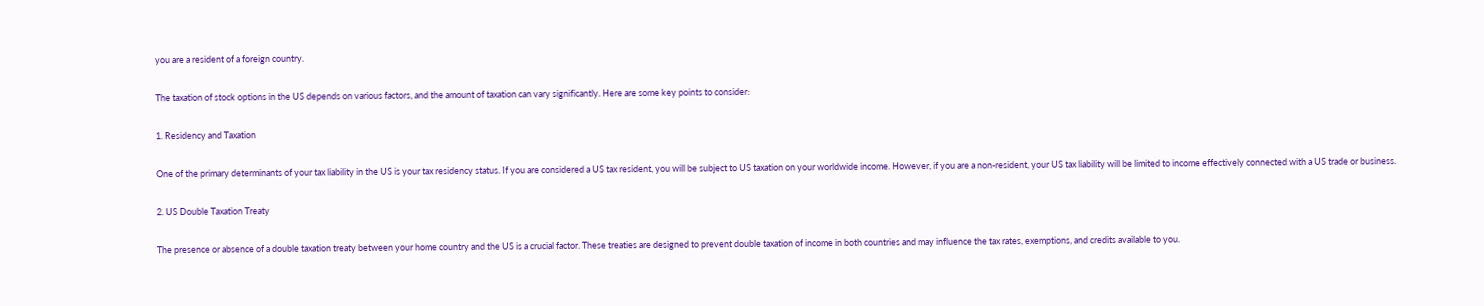you are a resident of a foreign country.

The taxation of stock options in the US depends on various factors, and the amount of taxation can vary significantly. Here are some key points to consider:

1. Residency and Taxation

One of the primary determinants of your tax liability in the US is your tax residency status. If you are considered a US tax resident, you will be subject to US taxation on your worldwide income. However, if you are a non-resident, your US tax liability will be limited to income effectively connected with a US trade or business.

2. US Double Taxation Treaty

The presence or absence of a double taxation treaty between your home country and the US is a crucial factor. These treaties are designed to prevent double taxation of income in both countries and may influence the tax rates, exemptions, and credits available to you.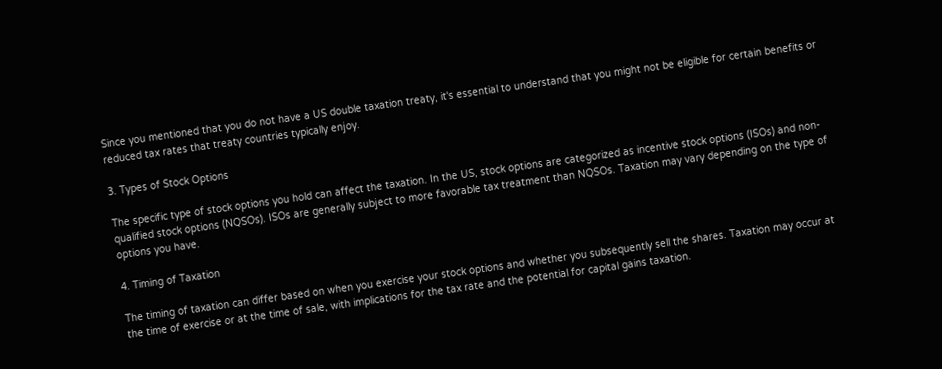Since you mentioned that you do not have a US double taxation treaty, it's essential to understand that you might not be eligible for certain benefits or reduced tax rates that treaty countries typically enjoy.

3. Types of Stock Options

The specific type of stock options you hold can affect the taxation. In the US, stock options are categorized as incentive stock options (ISOs) and non-qualified stock options (NQSOs). ISOs are generally subject to more favorable tax treatment than NQSOs. Taxation may vary depending on the type of options you have.

4. Timing of Taxation

The timing of taxation can differ based on when you exercise your stock options and whether you subsequently sell the shares. Taxation may occur at the time of exercise or at the time of sale, with implications for the tax rate and the potential for capital gains taxation.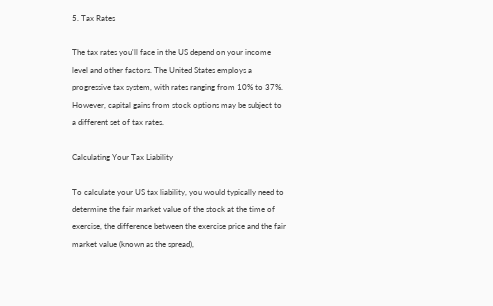5. Tax Rates

The tax rates you'll face in the US depend on your income level and other factors. The United States employs a progressive tax system, with rates ranging from 10% to 37%. However, capital gains from stock options may be subject to a different set of tax rates.

Calculating Your Tax Liability

To calculate your US tax liability, you would typically need to determine the fair market value of the stock at the time of exercise, the difference between the exercise price and the fair market value (known as the spread),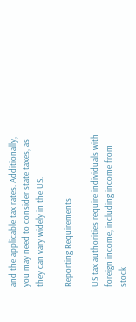and the applicable tax rates. Additionally, you may need to consider state taxes, as they can vary widely in the US.

Reporting Requirements

US tax authorities require individuals with foreign income, including income from stock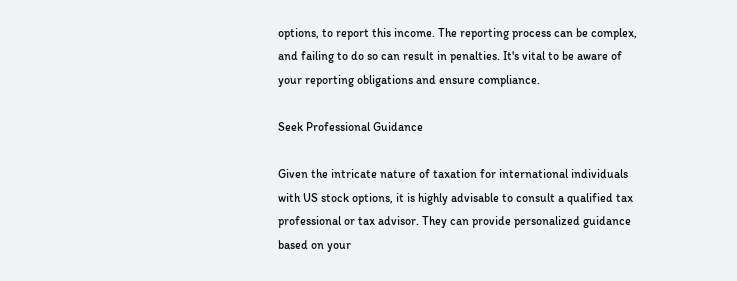options, to report this income. The reporting process can be complex, and failing to do so can result in penalties. It's vital to be aware of your reporting obligations and ensure compliance.

Seek Professional Guidance

Given the intricate nature of taxation for international individuals with US stock options, it is highly advisable to consult a qualified tax professional or tax advisor. They can provide personalized guidance based on your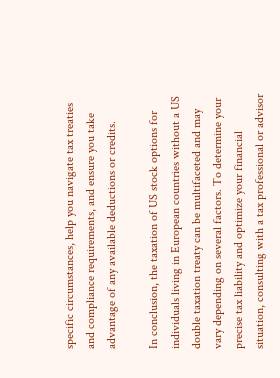specific circumstances, help you navigate tax treaties and compliance requirements, and ensure you take advantage of any available deductions or credits.

In conclusion, the taxation of US stock options for individuals living in European countries without a US double taxation treaty can be multifaceted and may vary depending on several factors. To determine your precise tax liability and optimize your financial situation, consulting with a tax professional or advisor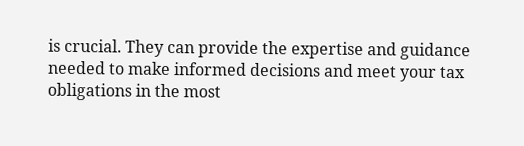is crucial. They can provide the expertise and guidance needed to make informed decisions and meet your tax obligations in the most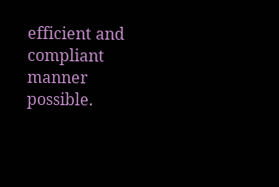efficient and compliant manner possible.